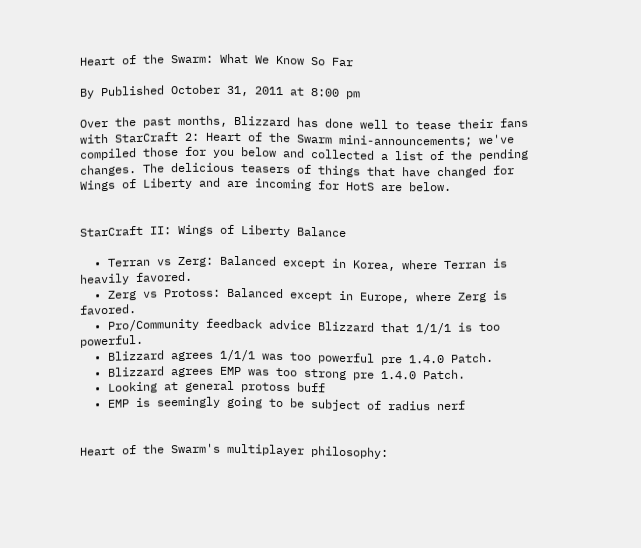Heart of the Swarm: What We Know So Far

By Published October 31, 2011 at 8:00 pm

Over the past months, Blizzard has done well to tease their fans with StarCraft 2: Heart of the Swarm mini-announcements; we've compiled those for you below and collected a list of the pending changes. The delicious teasers of things that have changed for Wings of Liberty and are incoming for HotS are below.


StarCraft II: Wings of Liberty Balance

  • Terran vs Zerg: Balanced except in Korea, where Terran is heavily favored.
  • Zerg vs Protoss: Balanced except in Europe, where Zerg is favored.
  • Pro/Community feedback advice Blizzard that 1/1/1 is too powerful.
  • Blizzard agrees 1/1/1 was too powerful pre 1.4.0 Patch.
  • Blizzard agrees EMP was too strong pre 1.4.0 Patch.
  • Looking at general protoss buff
  • EMP is seemingly going to be subject of radius nerf


Heart of the Swarm's multiplayer philosophy: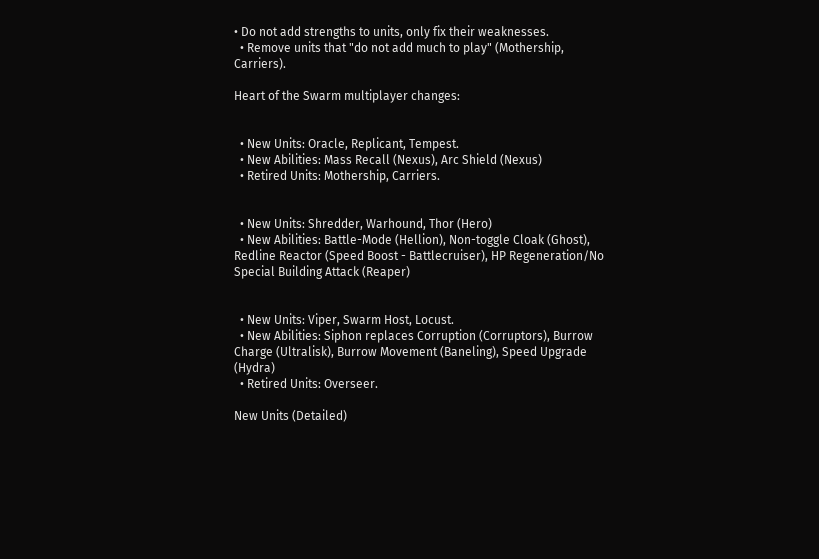• Do not add strengths to units, only fix their weaknesses.
  • Remove units that "do not add much to play" (Mothership, Carriers).

Heart of the Swarm multiplayer changes:


  • New Units: Oracle, Replicant, Tempest.
  • New Abilities: Mass Recall (Nexus), Arc Shield (Nexus)
  • Retired Units: Mothership, Carriers.


  • New Units: Shredder, Warhound, Thor (Hero)
  • New Abilities: Battle-Mode (Hellion), Non-toggle Cloak (Ghost), Redline Reactor (Speed Boost - Battlecruiser), HP Regeneration/No Special Building Attack (Reaper)


  • New Units: Viper, Swarm Host, Locust.
  • New Abilities: Siphon replaces Corruption (Corruptors), Burrow Charge (Ultralisk), Burrow Movement (Baneling), Speed Upgrade (Hydra)
  • Retired Units: Overseer.

New Units (Detailed)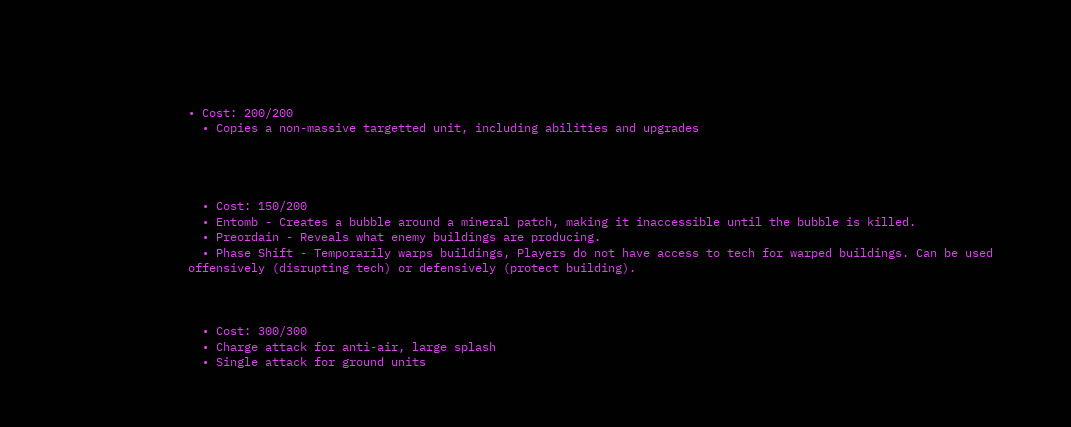• Cost: 200/200
  • Copies a non-massive targetted unit, including abilities and upgrades




  • Cost: 150/200
  • Entomb - Creates a bubble around a mineral patch, making it inaccessible until the bubble is killed.
  • Preordain - Reveals what enemy buildings are producing.
  • Phase Shift - Temporarily warps buildings, Players do not have access to tech for warped buildings. Can be used offensively (disrupting tech) or defensively (protect building).



  • Cost: 300/300
  • Charge attack for anti-air, large splash
  • Single attack for ground units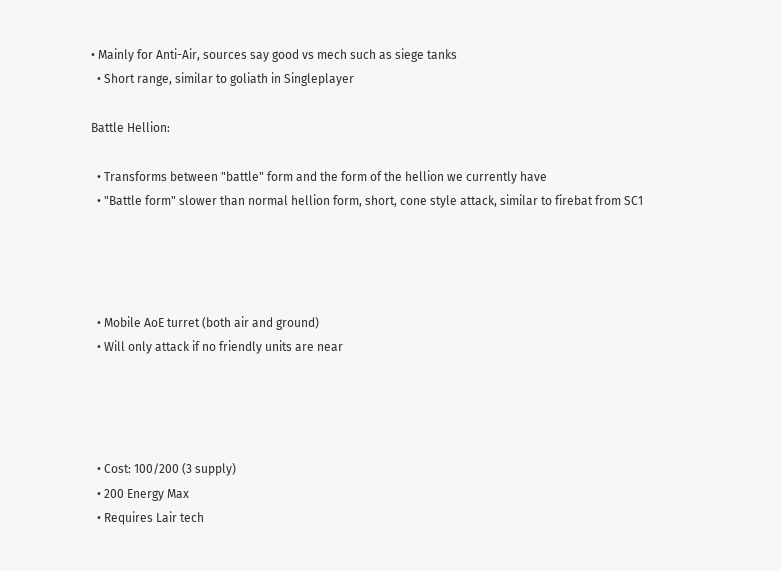• Mainly for Anti-Air, sources say good vs mech such as siege tanks
  • Short range, similar to goliath in Singleplayer

Battle Hellion:

  • Transforms between "battle" form and the form of the hellion we currently have
  • "Battle form" slower than normal hellion form, short, cone style attack, similar to firebat from SC1




  • Mobile AoE turret (both air and ground)
  • Will only attack if no friendly units are near




  • Cost: 100/200 (3 supply)
  • 200 Energy Max
  • Requires Lair tech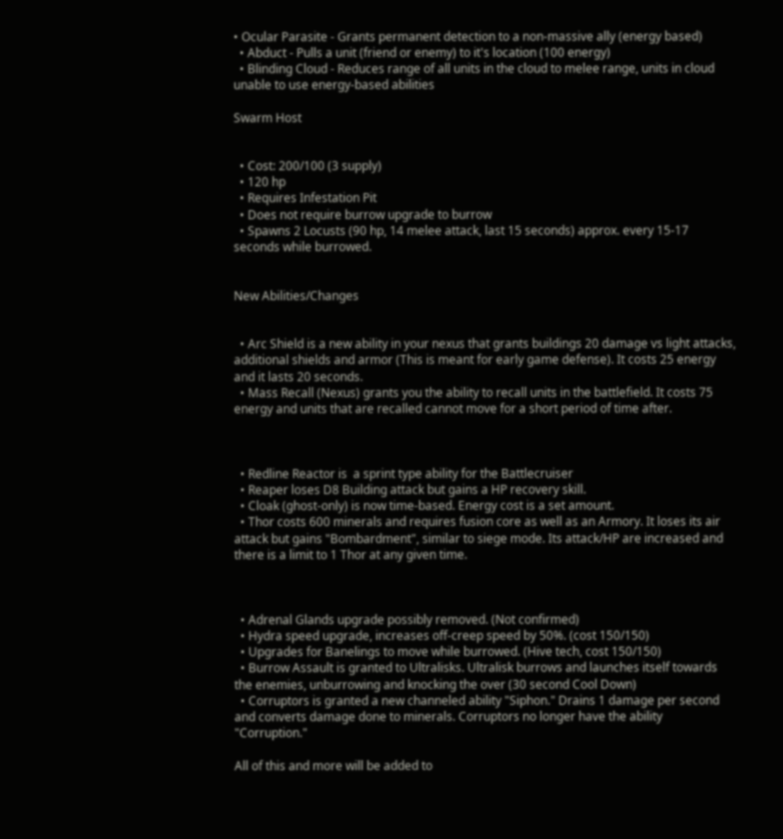• Ocular Parasite - Grants permanent detection to a non-massive ally (energy based)
  • Abduct - Pulls a unit (friend or enemy) to it's location (100 energy)
  • Blinding Cloud - Reduces range of all units in the cloud to melee range, units in cloud unable to use energy-based abilities

Swarm Host


  • Cost: 200/100 (3 supply)
  • 120 hp
  • Requires Infestation Pit
  • Does not require burrow upgrade to burrow
  • Spawns 2 Locusts (90 hp, 14 melee attack, last 15 seconds) approx. every 15-17 seconds while burrowed.


New Abilities/Changes


  • Arc Shield is a new ability in your nexus that grants buildings 20 damage vs light attacks, additional shields and armor (This is meant for early game defense). It costs 25 energy and it lasts 20 seconds.
  • Mass Recall (Nexus) grants you the ability to recall units in the battlefield. It costs 75 energy and units that are recalled cannot move for a short period of time after.



  • Redline Reactor is  a sprint type ability for the Battlecruiser
  • Reaper loses D8 Building attack but gains a HP recovery skill.
  • Cloak (ghost-only) is now time-based. Energy cost is a set amount.
  • Thor costs 600 minerals and requires fusion core as well as an Armory. It loses its air attack but gains "Bombardment", similar to siege mode. Its attack/HP are increased and there is a limit to 1 Thor at any given time.



  • Adrenal Glands upgrade possibly removed. (Not confirmed)
  • Hydra speed upgrade, increases off-creep speed by 50%. (cost 150/150)
  • Upgrades for Banelings to move while burrowed. (Hive tech, cost 150/150)
  • Burrow Assault is granted to Ultralisks. Ultralisk burrows and launches itself towards the enemies, unburrowing and knocking the over (30 second Cool Down)
  • Corruptors is granted a new channeled ability "Siphon." Drains 1 damage per second and converts damage done to minerals. Corruptors no longer have the ability "Corruption."

All of this and more will be added to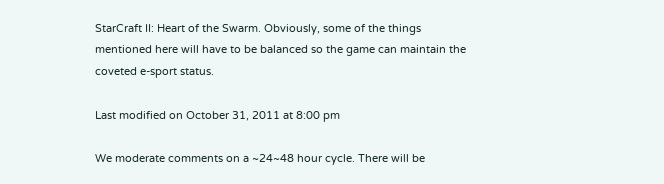StarCraft II: Heart of the Swarm. Obviously, some of the things mentioned here will have to be balanced so the game can maintain the coveted e-sport status.

Last modified on October 31, 2011 at 8:00 pm

We moderate comments on a ~24~48 hour cycle. There will be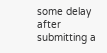some delay after submitting a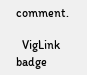comment.

  VigLink badge